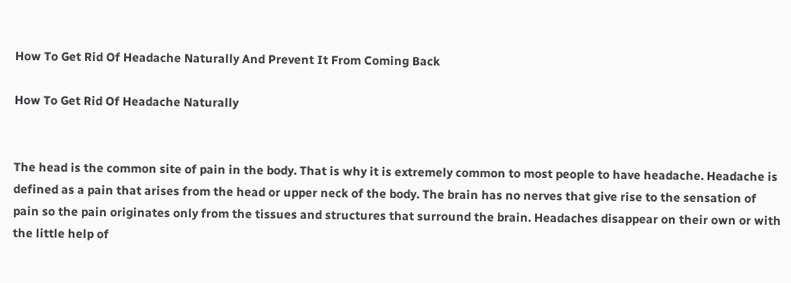How To Get Rid Of Headache Naturally And Prevent It From Coming Back

How To Get Rid Of Headache Naturally


The head is the common site of pain in the body. That is why it is extremely common to most people to have headache. Headache is defined as a pain that arises from the head or upper neck of the body. The brain has no nerves that give rise to the sensation of pain so the pain originates only from the tissues and structures that surround the brain. Headaches disappear on their own or with the little help of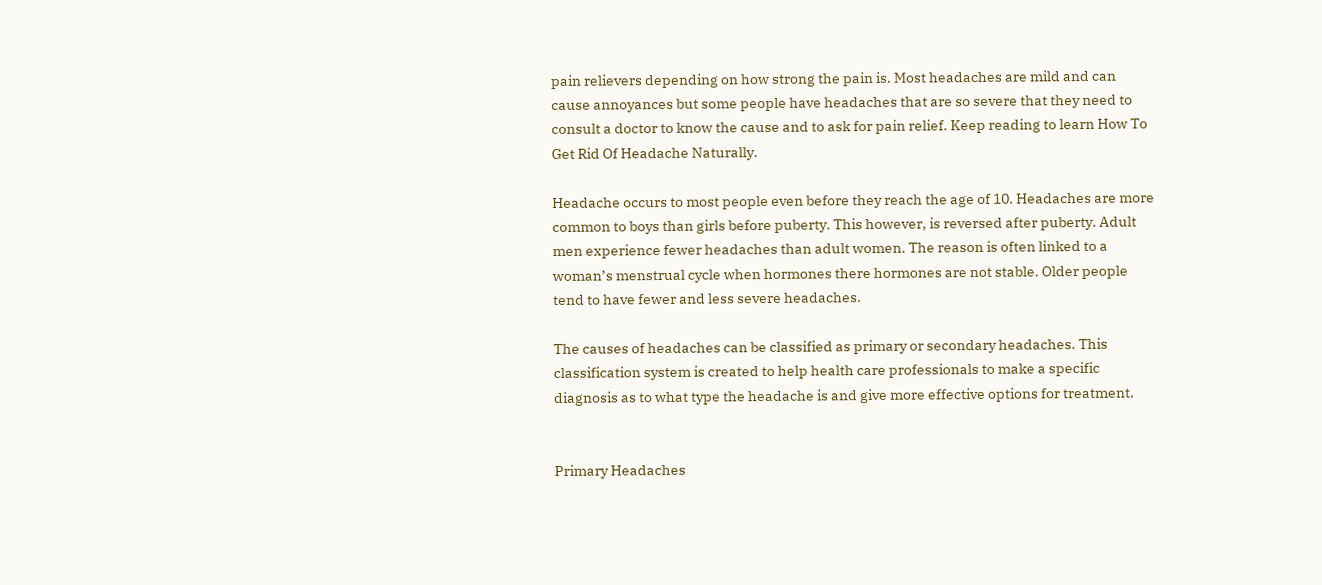pain relievers depending on how strong the pain is. Most headaches are mild and can cause annoyances but some people have headaches that are so severe that they need to consult a doctor to know the cause and to ask for pain relief. Keep reading to learn How To Get Rid Of Headache Naturally.

Headache occurs to most people even before they reach the age of 10. Headaches are more common to boys than girls before puberty. This however, is reversed after puberty. Adult men experience fewer headaches than adult women. The reason is often linked to a woman’s menstrual cycle when hormones there hormones are not stable. Older people tend to have fewer and less severe headaches.

The causes of headaches can be classified as primary or secondary headaches. This classification system is created to help health care professionals to make a specific diagnosis as to what type the headache is and give more effective options for treatment.


Primary Headaches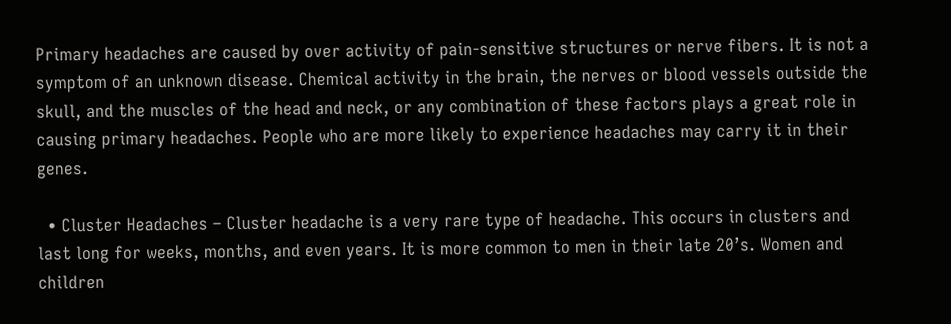Primary headaches are caused by over activity of pain-sensitive structures or nerve fibers. It is not a symptom of an unknown disease. Chemical activity in the brain, the nerves or blood vessels outside the skull, and the muscles of the head and neck, or any combination of these factors plays a great role in causing primary headaches. People who are more likely to experience headaches may carry it in their genes.

  • Cluster Headaches – Cluster headache is a very rare type of headache. This occurs in clusters and last long for weeks, months, and even years. It is more common to men in their late 20’s. Women and children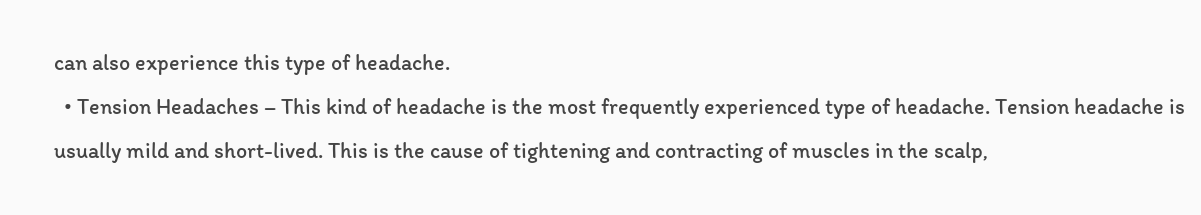can also experience this type of headache.
  • Tension Headaches – This kind of headache is the most frequently experienced type of headache. Tension headache is usually mild and short-lived. This is the cause of tightening and contracting of muscles in the scalp,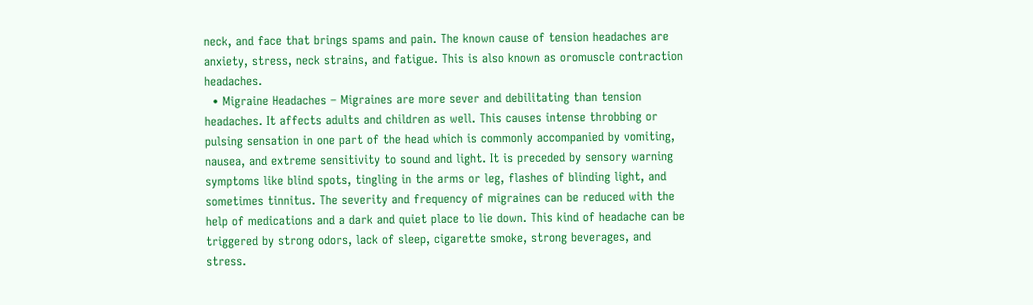neck, and face that brings spams and pain. The known cause of tension headaches are anxiety, stress, neck strains, and fatigue. This is also known as oromuscle contraction headaches.
  • Migraine Headaches – Migraines are more sever and debilitating than tension headaches. It affects adults and children as well. This causes intense throbbing or pulsing sensation in one part of the head which is commonly accompanied by vomiting, nausea, and extreme sensitivity to sound and light. It is preceded by sensory warning symptoms like blind spots, tingling in the arms or leg, flashes of blinding light, and sometimes tinnitus. The severity and frequency of migraines can be reduced with the help of medications and a dark and quiet place to lie down. This kind of headache can be triggered by strong odors, lack of sleep, cigarette smoke, strong beverages, and stress.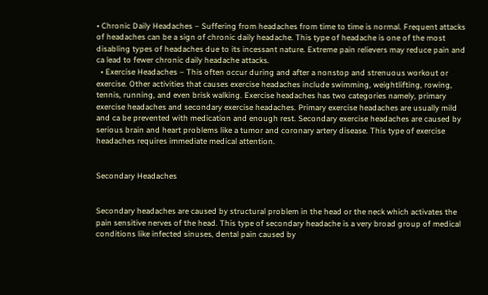• Chronic Daily Headaches – Suffering from headaches from time to time is normal. Frequent attacks of headaches can be a sign of chronic daily headache. This type of headache is one of the most disabling types of headaches due to its incessant nature. Extreme pain relievers may reduce pain and ca lead to fewer chronic daily headache attacks.
  • Exercise Headaches – This often occur during and after a nonstop and strenuous workout or exercise. Other activities that causes exercise headaches include swimming, weightlifting, rowing, tennis, running, and even brisk walking. Exercise headaches has two categories namely, primary exercise headaches and secondary exercise headaches. Primary exercise headaches are usually mild and ca be prevented with medication and enough rest. Secondary exercise headaches are caused by serious brain and heart problems like a tumor and coronary artery disease. This type of exercise headaches requires immediate medical attention.


Secondary Headaches


Secondary headaches are caused by structural problem in the head or the neck which activates the pain sensitive nerves of the head. This type of secondary headache is a very broad group of medical conditions like infected sinuses, dental pain caused by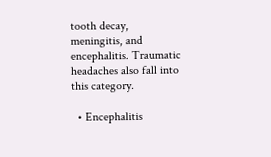tooth decay, meningitis, and encephalitis. Traumatic headaches also fall into this category.

  • Encephalitis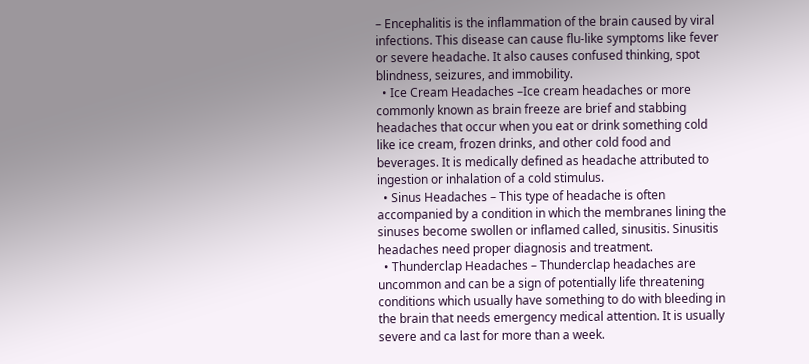– Encephalitis is the inflammation of the brain caused by viral infections. This disease can cause flu-like symptoms like fever or severe headache. It also causes confused thinking, spot blindness, seizures, and immobility.
  • Ice Cream Headaches –Ice cream headaches or more commonly known as brain freeze are brief and stabbing headaches that occur when you eat or drink something cold like ice cream, frozen drinks, and other cold food and beverages. It is medically defined as headache attributed to ingestion or inhalation of a cold stimulus.
  • Sinus Headaches – This type of headache is often accompanied by a condition in which the membranes lining the sinuses become swollen or inflamed called, sinusitis. Sinusitis headaches need proper diagnosis and treatment.
  • Thunderclap Headaches – Thunderclap headaches are uncommon and can be a sign of potentially life threatening conditions which usually have something to do with bleeding in the brain that needs emergency medical attention. It is usually severe and ca last for more than a week.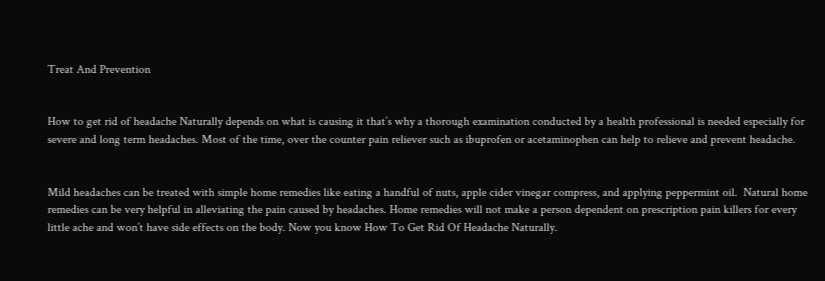Treat And Prevention


How to get rid of headache Naturally depends on what is causing it that’s why a thorough examination conducted by a health professional is needed especially for severe and long term headaches. Most of the time, over the counter pain reliever such as ibuprofen or acetaminophen can help to relieve and prevent headache.


Mild headaches can be treated with simple home remedies like eating a handful of nuts, apple cider vinegar compress, and applying peppermint oil.  Natural home remedies can be very helpful in alleviating the pain caused by headaches. Home remedies will not make a person dependent on prescription pain killers for every little ache and won’t have side effects on the body. Now you know How To Get Rid Of Headache Naturally.